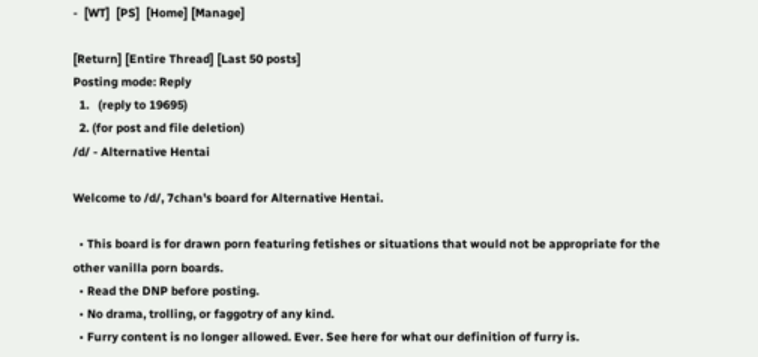-  [WT]  [PS]  [Home] [Manage]

[Return] [Entire Thread] [Last 50 posts]
Posting mode: Reply
  1.   (reply to 19695)
  2. (for post and file deletion)
/d/ - Alternative Hentai

Welcome to /d/, 7chan's board for Alternative Hentai.

  • This board is for drawn porn featuring fetishes or situations that would not be appropriate for the other vanilla porn boards.
  • Read the DNP before posting.
  • No drama, trolling, or faggotry of any kind.
  • Furry content is no longer allowed. Ever. See here for what our definition of furry is.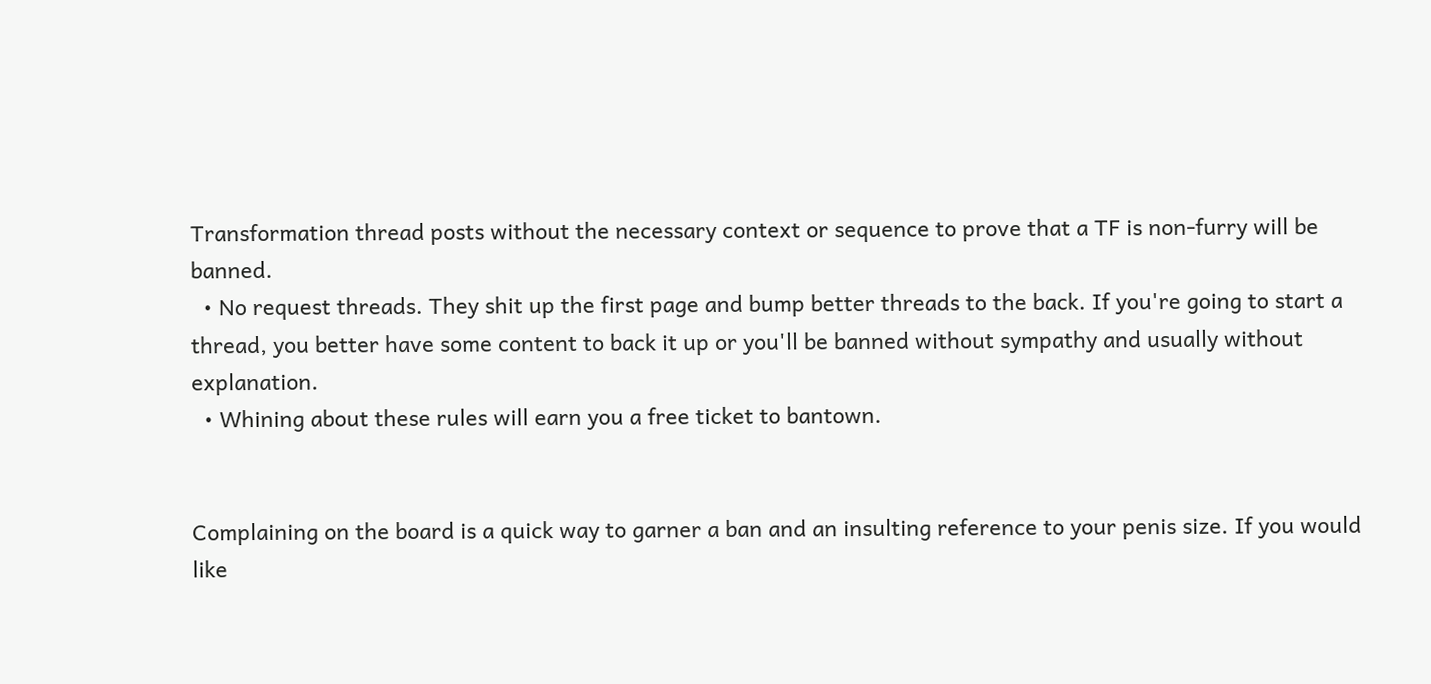Transformation thread posts without the necessary context or sequence to prove that a TF is non-furry will be banned.
  • No request threads. They shit up the first page and bump better threads to the back. If you're going to start a thread, you better have some content to back it up or you'll be banned without sympathy and usually without explanation.
  • Whining about these rules will earn you a free ticket to bantown.


Complaining on the board is a quick way to garner a ban and an insulting reference to your penis size. If you would like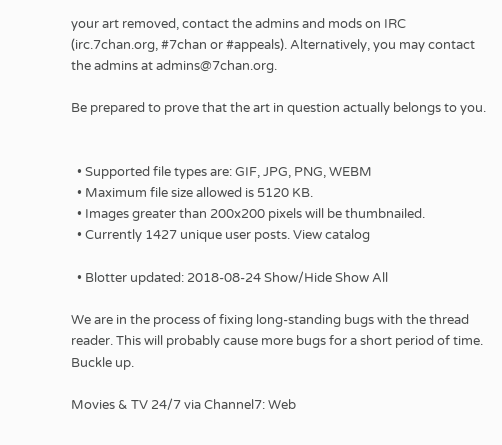your art removed, contact the admins and mods on IRC (irc.7chan.org, #7chan or #appeals). Alternatively, you may contact the admins at admins@7chan.org.

Be prepared to prove that the art in question actually belongs to you.


  • Supported file types are: GIF, JPG, PNG, WEBM
  • Maximum file size allowed is 5120 KB.
  • Images greater than 200x200 pixels will be thumbnailed.
  • Currently 1427 unique user posts. View catalog

  • Blotter updated: 2018-08-24 Show/Hide Show All

We are in the process of fixing long-standing bugs with the thread reader. This will probably cause more bugs for a short period of time. Buckle up.

Movies & TV 24/7 via Channel7: Web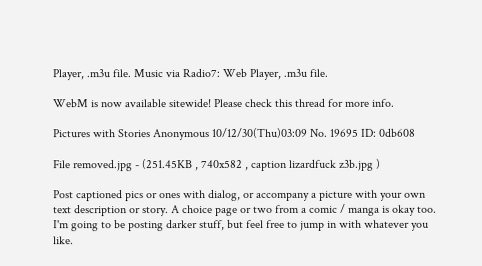Player, .m3u file. Music via Radio7: Web Player, .m3u file.

WebM is now available sitewide! Please check this thread for more info.

Pictures with Stories Anonymous 10/12/30(Thu)03:09 No. 19695 ID: 0db608

File removed.jpg - (251.45KB , 740x582 , caption lizardfuck z3b.jpg )

Post captioned pics or ones with dialog, or accompany a picture with your own text description or story. A choice page or two from a comic / manga is okay too. I'm going to be posting darker stuff, but feel free to jump in with whatever you like.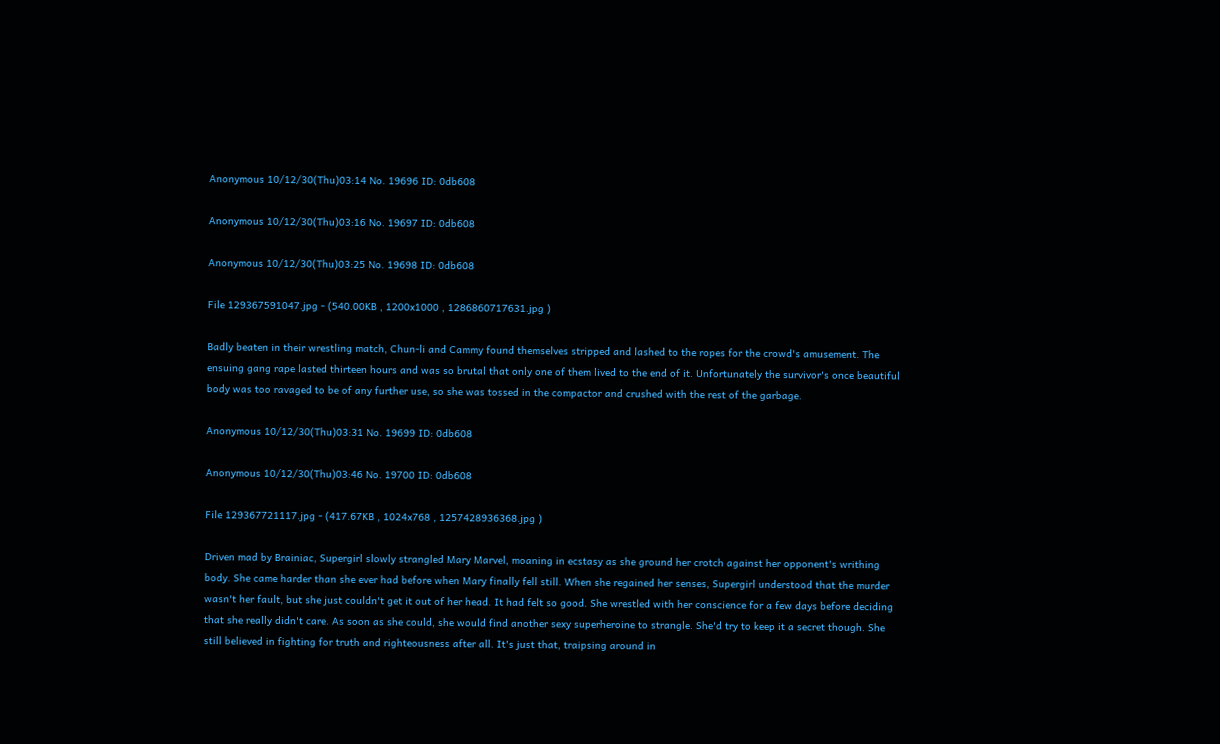Anonymous 10/12/30(Thu)03:14 No. 19696 ID: 0db608

Anonymous 10/12/30(Thu)03:16 No. 19697 ID: 0db608

Anonymous 10/12/30(Thu)03:25 No. 19698 ID: 0db608

File 129367591047.jpg - (540.00KB , 1200x1000 , 1286860717631.jpg )

Badly beaten in their wrestling match, Chun-li and Cammy found themselves stripped and lashed to the ropes for the crowd's amusement. The ensuing gang rape lasted thirteen hours and was so brutal that only one of them lived to the end of it. Unfortunately the survivor's once beautiful body was too ravaged to be of any further use, so she was tossed in the compactor and crushed with the rest of the garbage.

Anonymous 10/12/30(Thu)03:31 No. 19699 ID: 0db608

Anonymous 10/12/30(Thu)03:46 No. 19700 ID: 0db608

File 129367721117.jpg - (417.67KB , 1024x768 , 1257428936368.jpg )

Driven mad by Brainiac, Supergirl slowly strangled Mary Marvel, moaning in ecstasy as she ground her crotch against her opponent's writhing body. She came harder than she ever had before when Mary finally fell still. When she regained her senses, Supergirl understood that the murder wasn't her fault, but she just couldn't get it out of her head. It had felt so good. She wrestled with her conscience for a few days before deciding that she really didn't care. As soon as she could, she would find another sexy superheroine to strangle. She'd try to keep it a secret though. She still believed in fighting for truth and righteousness after all. It's just that, traipsing around in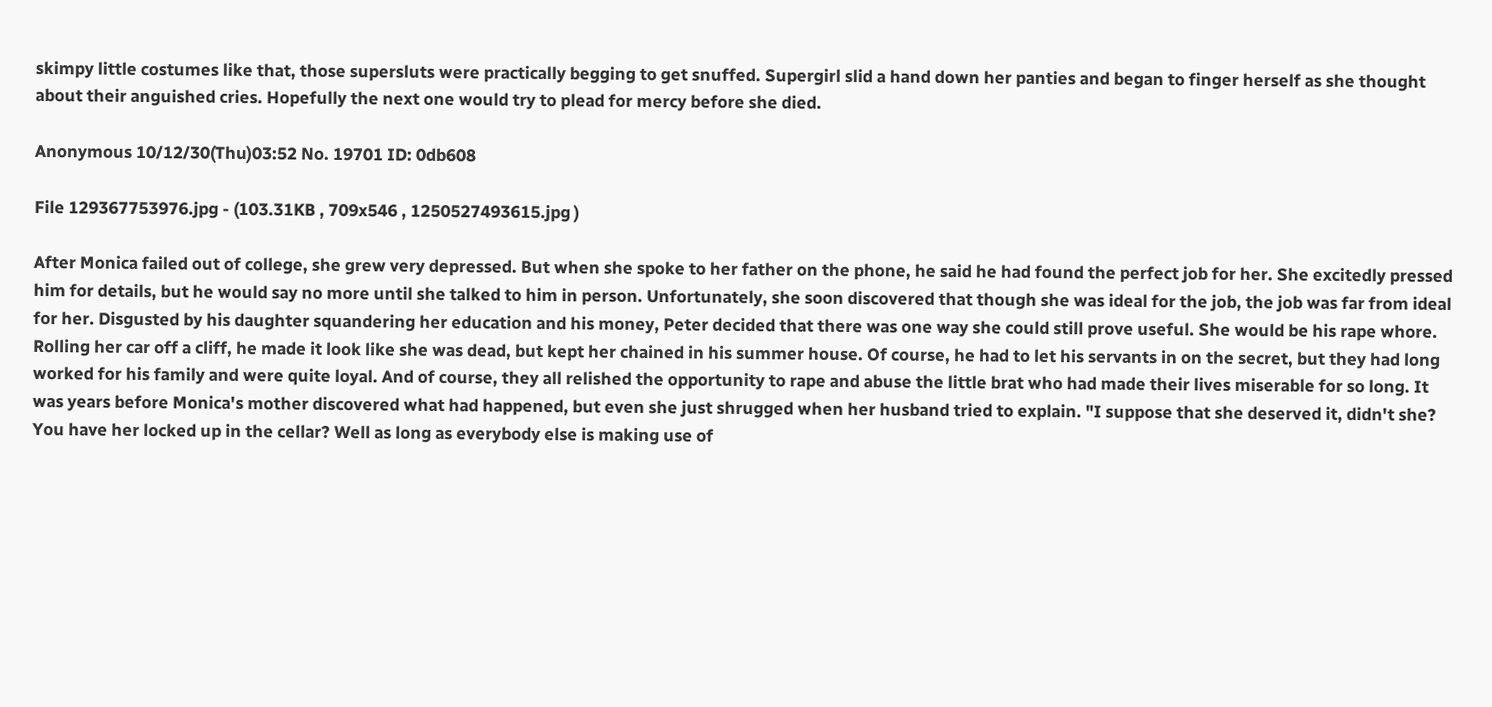skimpy little costumes like that, those supersluts were practically begging to get snuffed. Supergirl slid a hand down her panties and began to finger herself as she thought about their anguished cries. Hopefully the next one would try to plead for mercy before she died.

Anonymous 10/12/30(Thu)03:52 No. 19701 ID: 0db608

File 129367753976.jpg - (103.31KB , 709x546 , 1250527493615.jpg )

After Monica failed out of college, she grew very depressed. But when she spoke to her father on the phone, he said he had found the perfect job for her. She excitedly pressed him for details, but he would say no more until she talked to him in person. Unfortunately, she soon discovered that though she was ideal for the job, the job was far from ideal for her. Disgusted by his daughter squandering her education and his money, Peter decided that there was one way she could still prove useful. She would be his rape whore. Rolling her car off a cliff, he made it look like she was dead, but kept her chained in his summer house. Of course, he had to let his servants in on the secret, but they had long worked for his family and were quite loyal. And of course, they all relished the opportunity to rape and abuse the little brat who had made their lives miserable for so long. It was years before Monica's mother discovered what had happened, but even she just shrugged when her husband tried to explain. "I suppose that she deserved it, didn't she? You have her locked up in the cellar? Well as long as everybody else is making use of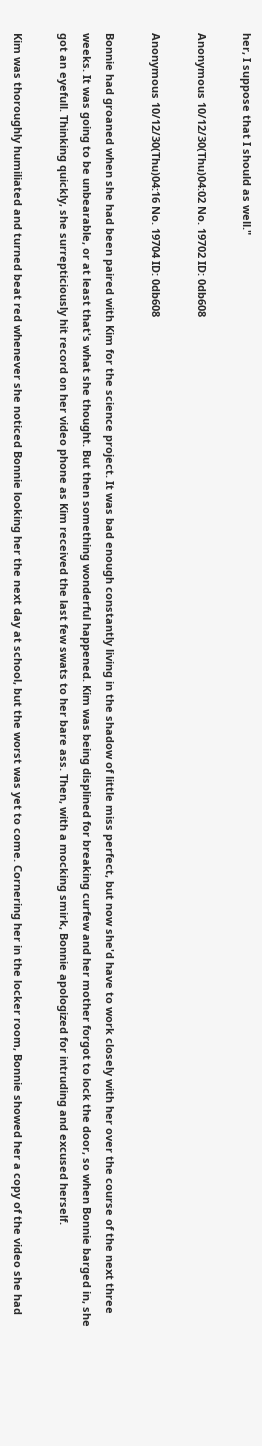her, I suppose that I should as well."

Anonymous 10/12/30(Thu)04:02 No. 19702 ID: 0db608

Anonymous 10/12/30(Thu)04:16 No. 19704 ID: 0db608

Bonnie had groaned when she had been paired with Kim for the science project. It was bad enough constantly living in the shadow of little miss perfect, but now she'd have to work closely with her over the course of the next three weeks. It was going to be unbearable, or at least that's what she thought. But then something wonderful happened. Kim was being displined for breaking curfew and her mother forgot to lock the door, so when Bonnie barged in, she got an eyefull. Thinking quickly, she surrepticiously hit record on her video phone as Kim received the last few swats to her bare ass. Then, with a mocking smirk, Bonnie apologized for intruding and excused herself.

Kim was thoroughly humiliated and turned beat red whenever she noticed Bonnie looking her the next day at school, but the worst was yet to come. Cornering her in the locker room, Bonnie showed her a copy of the video she had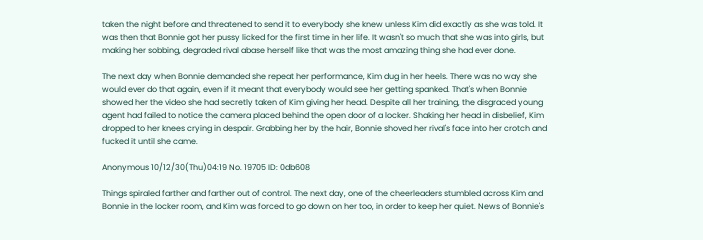taken the night before and threatened to send it to everybody she knew unless Kim did exactly as she was told. It was then that Bonnie got her pussy licked for the first time in her life. It wasn't so much that she was into girls, but making her sobbing, degraded rival abase herself like that was the most amazing thing she had ever done.

The next day when Bonnie demanded she repeat her performance, Kim dug in her heels. There was no way she would ever do that again, even if it meant that everybody would see her getting spanked. That's when Bonnie showed her the video she had secretly taken of Kim giving her head. Despite all her training, the disgraced young agent had failed to notice the camera placed behind the open door of a locker. Shaking her head in disbelief, Kim dropped to her knees crying in despair. Grabbing her by the hair, Bonnie shoved her rival's face into her crotch and fucked it until she came.

Anonymous 10/12/30(Thu)04:19 No. 19705 ID: 0db608

Things spiraled farther and farther out of control. The next day, one of the cheerleaders stumbled across Kim and Bonnie in the locker room, and Kim was forced to go down on her too, in order to keep her quiet. News of Bonnie's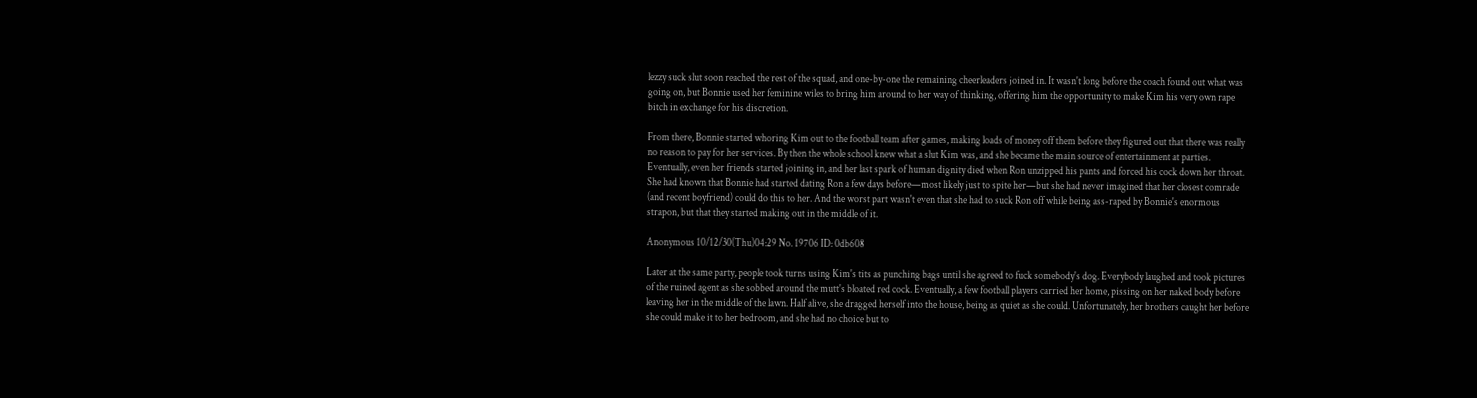lezzy suck slut soon reached the rest of the squad, and one-by-one the remaining cheerleaders joined in. It wasn't long before the coach found out what was going on, but Bonnie used her feminine wiles to bring him around to her way of thinking, offering him the opportunity to make Kim his very own rape bitch in exchange for his discretion.

From there, Bonnie started whoring Kim out to the football team after games, making loads of money off them before they figured out that there was really no reason to pay for her services. By then the whole school knew what a slut Kim was, and she became the main source of entertainment at parties. Eventually, even her friends started joining in, and her last spark of human dignity died when Ron unzipped his pants and forced his cock down her throat. She had known that Bonnie had started dating Ron a few days before—most likely just to spite her—but she had never imagined that her closest comrade (and recent boyfriend) could do this to her. And the worst part wasn't even that she had to suck Ron off while being ass-raped by Bonnie's enormous strapon, but that they started making out in the middle of it.

Anonymous 10/12/30(Thu)04:29 No. 19706 ID: 0db608

Later at the same party, people took turns using Kim's tits as punching bags until she agreed to fuck somebody's dog. Everybody laughed and took pictures of the ruined agent as she sobbed around the mutt's bloated red cock. Eventually, a few football players carried her home, pissing on her naked body before leaving her in the middle of the lawn. Half alive, she dragged herself into the house, being as quiet as she could. Unfortunately, her brothers caught her before she could make it to her bedroom, and she had no choice but to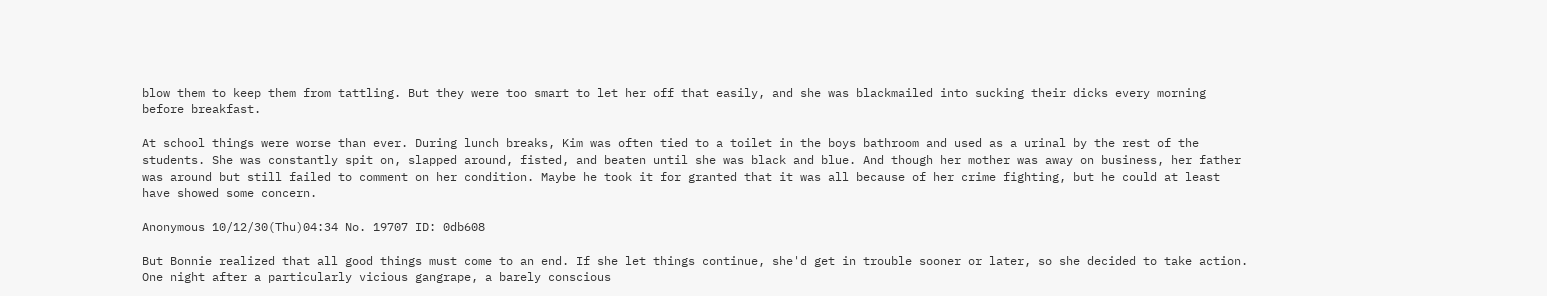blow them to keep them from tattling. But they were too smart to let her off that easily, and she was blackmailed into sucking their dicks every morning before breakfast.

At school things were worse than ever. During lunch breaks, Kim was often tied to a toilet in the boys bathroom and used as a urinal by the rest of the students. She was constantly spit on, slapped around, fisted, and beaten until she was black and blue. And though her mother was away on business, her father was around but still failed to comment on her condition. Maybe he took it for granted that it was all because of her crime fighting, but he could at least have showed some concern.

Anonymous 10/12/30(Thu)04:34 No. 19707 ID: 0db608

But Bonnie realized that all good things must come to an end. If she let things continue, she'd get in trouble sooner or later, so she decided to take action. One night after a particularly vicious gangrape, a barely conscious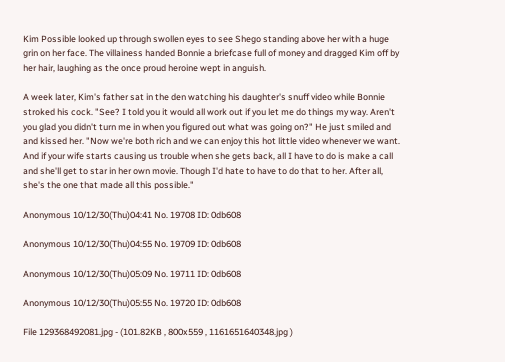Kim Possible looked up through swollen eyes to see Shego standing above her with a huge grin on her face. The villainess handed Bonnie a briefcase full of money and dragged Kim off by her hair, laughing as the once proud heroine wept in anguish.

A week later, Kim's father sat in the den watching his daughter's snuff video while Bonnie stroked his cock. "See? I told you it would all work out if you let me do things my way. Aren't you glad you didn't turn me in when you figured out what was going on?" He just smiled and and kissed her. "Now we're both rich and we can enjoy this hot little video whenever we want. And if your wife starts causing us trouble when she gets back, all I have to do is make a call and she'll get to star in her own movie. Though I'd hate to have to do that to her. After all, she's the one that made all this possible."

Anonymous 10/12/30(Thu)04:41 No. 19708 ID: 0db608

Anonymous 10/12/30(Thu)04:55 No. 19709 ID: 0db608

Anonymous 10/12/30(Thu)05:09 No. 19711 ID: 0db608

Anonymous 10/12/30(Thu)05:55 No. 19720 ID: 0db608

File 129368492081.jpg - (101.82KB , 800x559 , 1161651640348.jpg )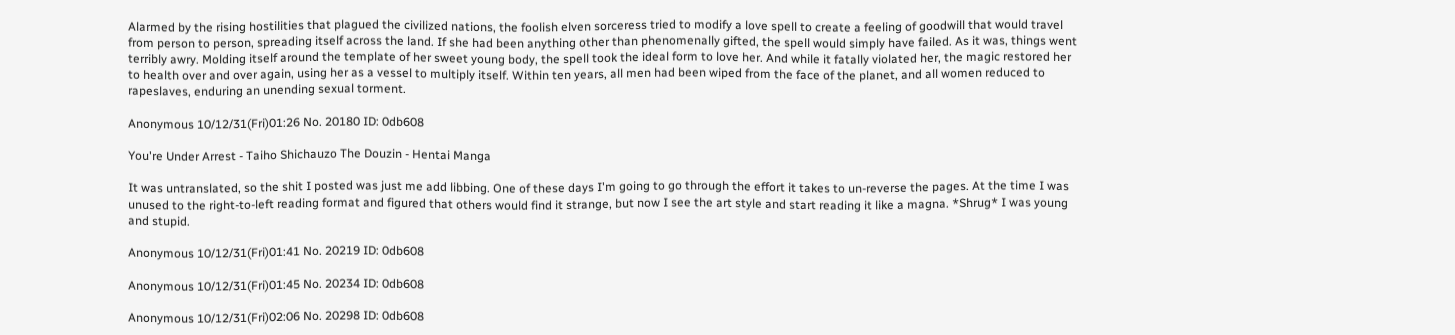Alarmed by the rising hostilities that plagued the civilized nations, the foolish elven sorceress tried to modify a love spell to create a feeling of goodwill that would travel from person to person, spreading itself across the land. If she had been anything other than phenomenally gifted, the spell would simply have failed. As it was, things went terribly awry. Molding itself around the template of her sweet young body, the spell took the ideal form to love her. And while it fatally violated her, the magic restored her to health over and over again, using her as a vessel to multiply itself. Within ten years, all men had been wiped from the face of the planet, and all women reduced to rapeslaves, enduring an unending sexual torment.

Anonymous 10/12/31(Fri)01:26 No. 20180 ID: 0db608

You're Under Arrest - Taiho Shichauzo The Douzin - Hentai Manga

It was untranslated, so the shit I posted was just me add libbing. One of these days I'm going to go through the effort it takes to un-reverse the pages. At the time I was unused to the right-to-left reading format and figured that others would find it strange, but now I see the art style and start reading it like a magna. *Shrug* I was young and stupid.

Anonymous 10/12/31(Fri)01:41 No. 20219 ID: 0db608

Anonymous 10/12/31(Fri)01:45 No. 20234 ID: 0db608

Anonymous 10/12/31(Fri)02:06 No. 20298 ID: 0db608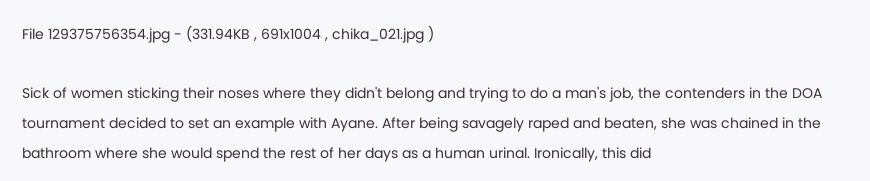File 129375756354.jpg - (331.94KB , 691x1004 , chika_021.jpg )

Sick of women sticking their noses where they didn't belong and trying to do a man's job, the contenders in the DOA tournament decided to set an example with Ayane. After being savagely raped and beaten, she was chained in the bathroom where she would spend the rest of her days as a human urinal. Ironically, this did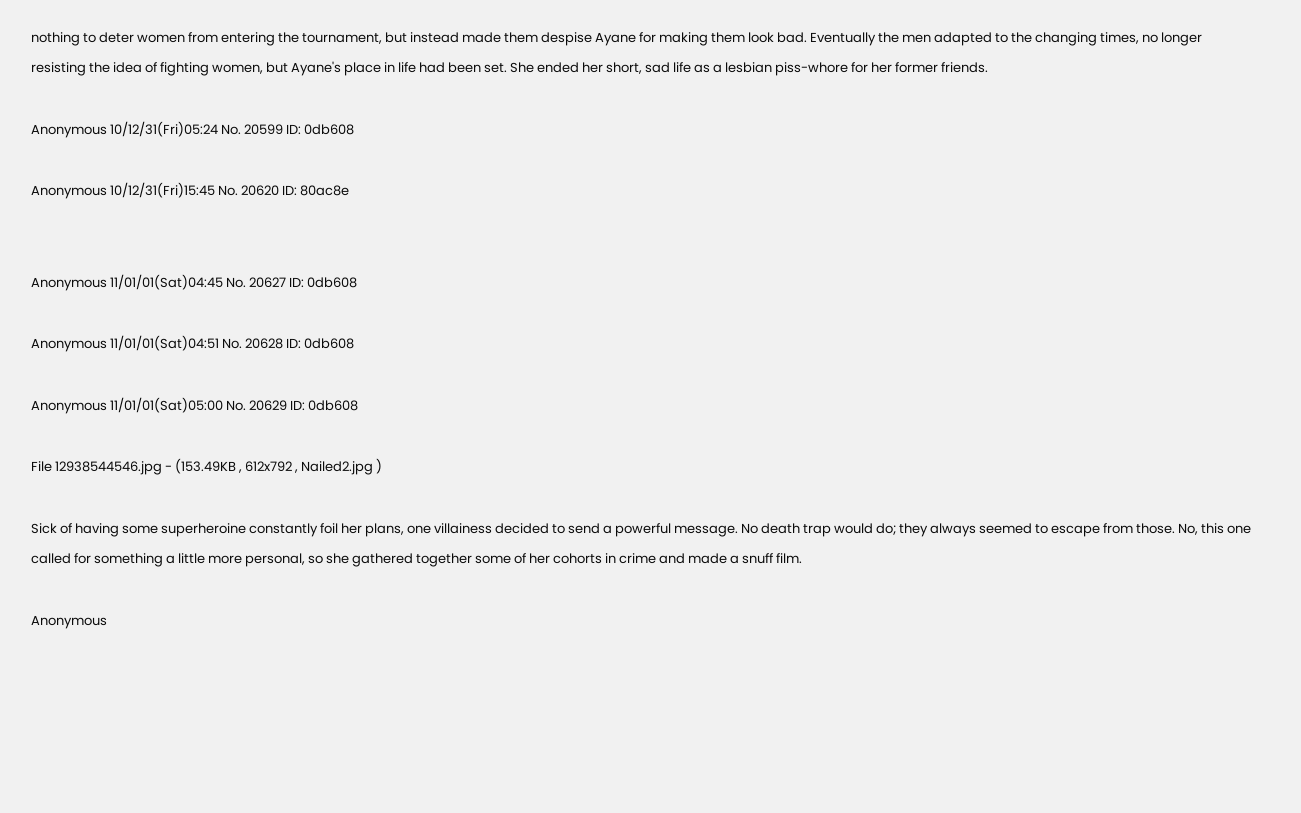nothing to deter women from entering the tournament, but instead made them despise Ayane for making them look bad. Eventually the men adapted to the changing times, no longer resisting the idea of fighting women, but Ayane's place in life had been set. She ended her short, sad life as a lesbian piss-whore for her former friends.

Anonymous 10/12/31(Fri)05:24 No. 20599 ID: 0db608

Anonymous 10/12/31(Fri)15:45 No. 20620 ID: 80ac8e


Anonymous 11/01/01(Sat)04:45 No. 20627 ID: 0db608

Anonymous 11/01/01(Sat)04:51 No. 20628 ID: 0db608

Anonymous 11/01/01(Sat)05:00 No. 20629 ID: 0db608

File 12938544546.jpg - (153.49KB , 612x792 , Nailed2.jpg )

Sick of having some superheroine constantly foil her plans, one villainess decided to send a powerful message. No death trap would do; they always seemed to escape from those. No, this one called for something a little more personal, so she gathered together some of her cohorts in crime and made a snuff film.

Anonymous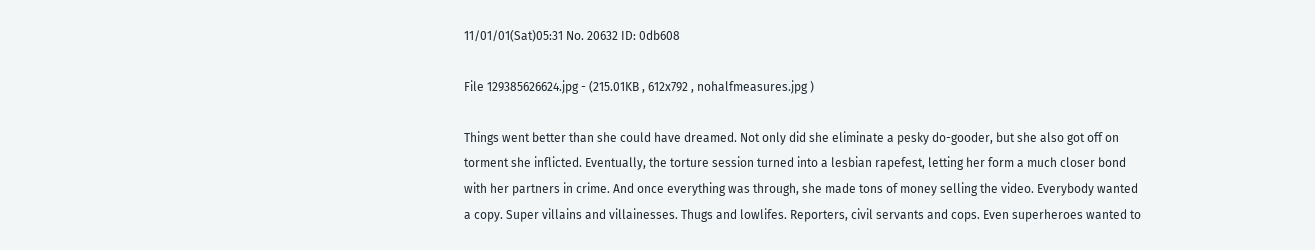11/01/01(Sat)05:31 No. 20632 ID: 0db608

File 129385626624.jpg - (215.01KB , 612x792 , nohalfmeasures.jpg )

Things went better than she could have dreamed. Not only did she eliminate a pesky do-gooder, but she also got off on torment she inflicted. Eventually, the torture session turned into a lesbian rapefest, letting her form a much closer bond with her partners in crime. And once everything was through, she made tons of money selling the video. Everybody wanted a copy. Super villains and villainesses. Thugs and lowlifes. Reporters, civil servants and cops. Even superheroes wanted to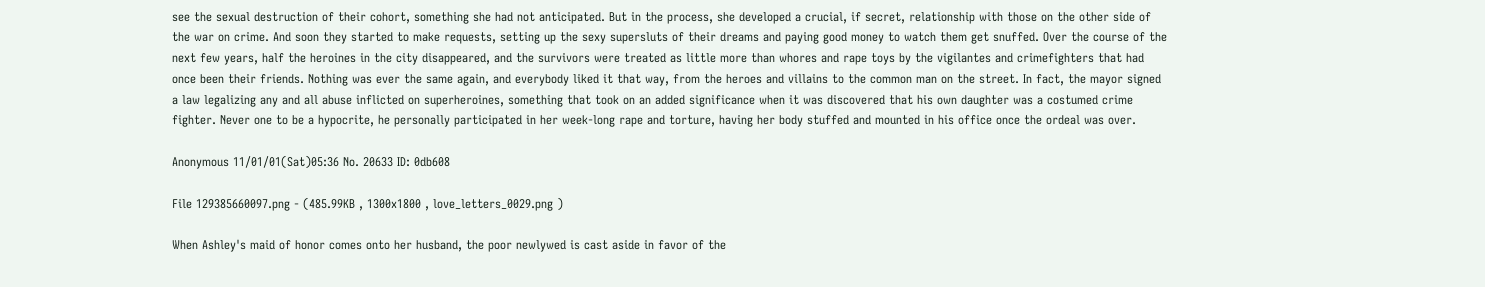see the sexual destruction of their cohort, something she had not anticipated. But in the process, she developed a crucial, if secret, relationship with those on the other side of the war on crime. And soon they started to make requests, setting up the sexy supersluts of their dreams and paying good money to watch them get snuffed. Over the course of the next few years, half the heroines in the city disappeared, and the survivors were treated as little more than whores and rape toys by the vigilantes and crimefighters that had once been their friends. Nothing was ever the same again, and everybody liked it that way, from the heroes and villains to the common man on the street. In fact, the mayor signed a law legalizing any and all abuse inflicted on superheroines, something that took on an added significance when it was discovered that his own daughter was a costumed crime fighter. Never one to be a hypocrite, he personally participated in her week-long rape and torture, having her body stuffed and mounted in his office once the ordeal was over.

Anonymous 11/01/01(Sat)05:36 No. 20633 ID: 0db608

File 129385660097.png - (485.99KB , 1300x1800 , love_letters_0029.png )

When Ashley's maid of honor comes onto her husband, the poor newlywed is cast aside in favor of the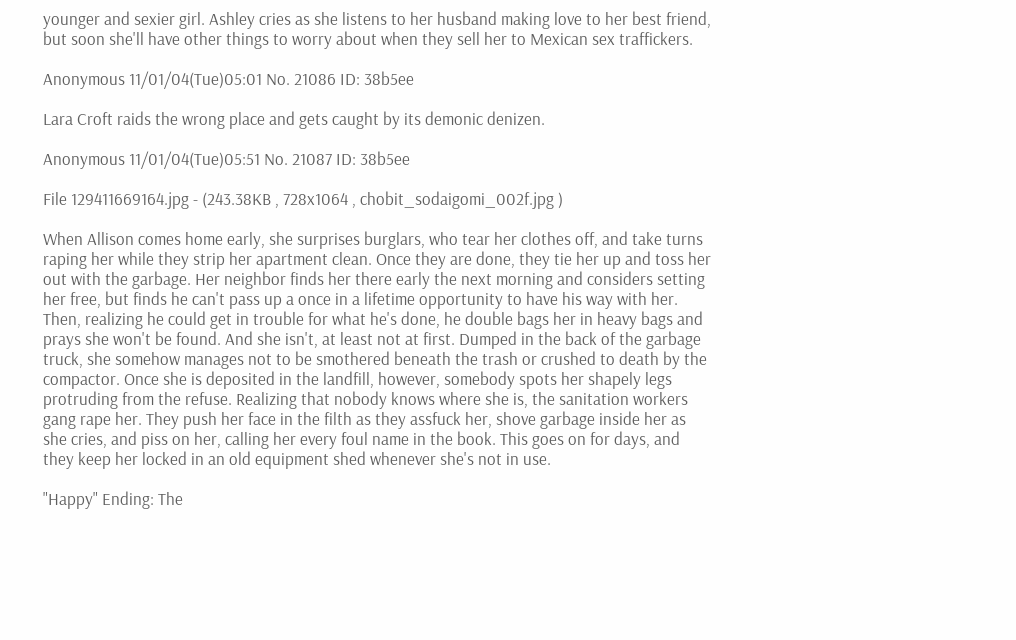younger and sexier girl. Ashley cries as she listens to her husband making love to her best friend, but soon she'll have other things to worry about when they sell her to Mexican sex traffickers.

Anonymous 11/01/04(Tue)05:01 No. 21086 ID: 38b5ee

Lara Croft raids the wrong place and gets caught by its demonic denizen.

Anonymous 11/01/04(Tue)05:51 No. 21087 ID: 38b5ee

File 129411669164.jpg - (243.38KB , 728x1064 , chobit_sodaigomi_002f.jpg )

When Allison comes home early, she surprises burglars, who tear her clothes off, and take turns raping her while they strip her apartment clean. Once they are done, they tie her up and toss her out with the garbage. Her neighbor finds her there early the next morning and considers setting her free, but finds he can't pass up a once in a lifetime opportunity to have his way with her. Then, realizing he could get in trouble for what he's done, he double bags her in heavy bags and prays she won't be found. And she isn't, at least not at first. Dumped in the back of the garbage truck, she somehow manages not to be smothered beneath the trash or crushed to death by the compactor. Once she is deposited in the landfill, however, somebody spots her shapely legs protruding from the refuse. Realizing that nobody knows where she is, the sanitation workers gang rape her. They push her face in the filth as they assfuck her, shove garbage inside her as she cries, and piss on her, calling her every foul name in the book. This goes on for days, and they keep her locked in an old equipment shed whenever she's not in use.

"Happy" Ending: The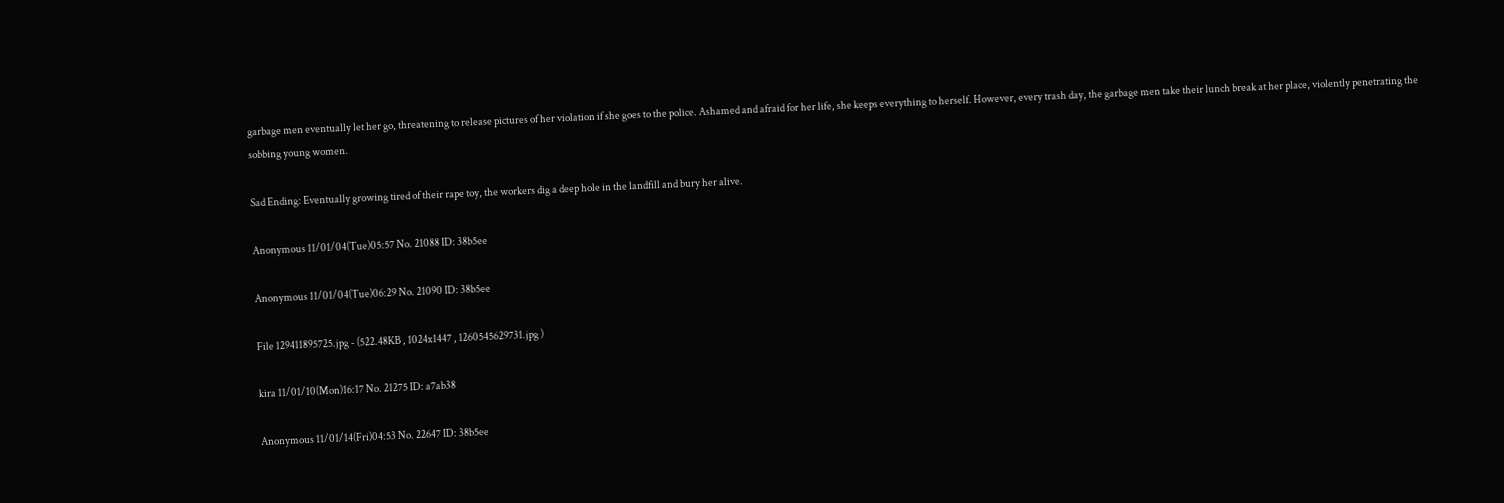garbage men eventually let her go, threatening to release pictures of her violation if she goes to the police. Ashamed and afraid for her life, she keeps everything to herself. However, every trash day, the garbage men take their lunch break at her place, violently penetrating the sobbing young women.

Sad Ending: Eventually growing tired of their rape toy, the workers dig a deep hole in the landfill and bury her alive.

Anonymous 11/01/04(Tue)05:57 No. 21088 ID: 38b5ee

Anonymous 11/01/04(Tue)06:29 No. 21090 ID: 38b5ee

File 129411895725.jpg - (522.48KB , 1024x1447 , 1260545629731.jpg )

kira 11/01/10(Mon)16:17 No. 21275 ID: a7ab38

Anonymous 11/01/14(Fri)04:53 No. 22647 ID: 38b5ee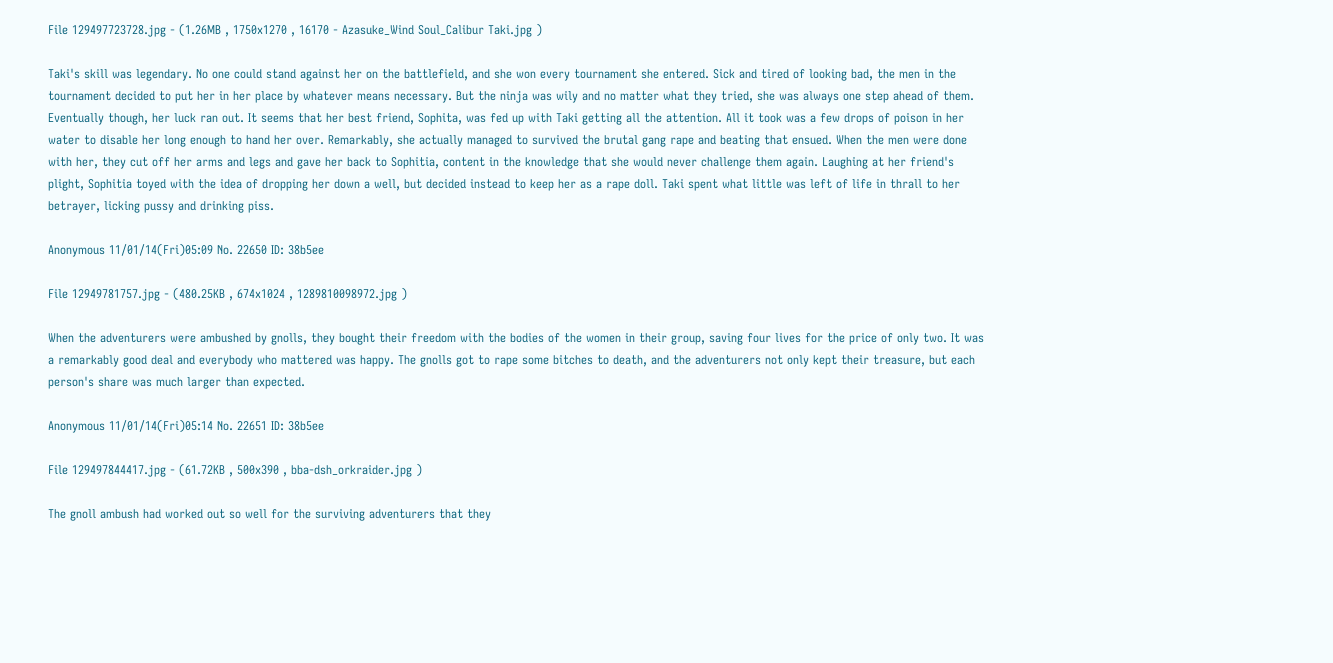File 129497723728.jpg - (1.26MB , 1750x1270 , 16170 - Azasuke_Wind Soul_Calibur Taki.jpg )

Taki's skill was legendary. No one could stand against her on the battlefield, and she won every tournament she entered. Sick and tired of looking bad, the men in the tournament decided to put her in her place by whatever means necessary. But the ninja was wily and no matter what they tried, she was always one step ahead of them. Eventually though, her luck ran out. It seems that her best friend, Sophita, was fed up with Taki getting all the attention. All it took was a few drops of poison in her water to disable her long enough to hand her over. Remarkably, she actually managed to survived the brutal gang rape and beating that ensued. When the men were done with her, they cut off her arms and legs and gave her back to Sophitia, content in the knowledge that she would never challenge them again. Laughing at her friend's plight, Sophitia toyed with the idea of dropping her down a well, but decided instead to keep her as a rape doll. Taki spent what little was left of life in thrall to her betrayer, licking pussy and drinking piss.

Anonymous 11/01/14(Fri)05:09 No. 22650 ID: 38b5ee

File 12949781757.jpg - (480.25KB , 674x1024 , 1289810098972.jpg )

When the adventurers were ambushed by gnolls, they bought their freedom with the bodies of the women in their group, saving four lives for the price of only two. It was a remarkably good deal and everybody who mattered was happy. The gnolls got to rape some bitches to death, and the adventurers not only kept their treasure, but each person's share was much larger than expected.

Anonymous 11/01/14(Fri)05:14 No. 22651 ID: 38b5ee

File 129497844417.jpg - (61.72KB , 500x390 , bba-dsh_orkraider.jpg )

The gnoll ambush had worked out so well for the surviving adventurers that they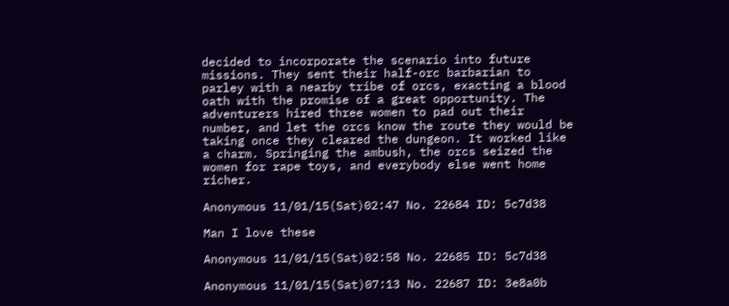decided to incorporate the scenario into future missions. They sent their half-orc barbarian to parley with a nearby tribe of orcs, exacting a blood oath with the promise of a great opportunity. The adventurers hired three women to pad out their number, and let the orcs know the route they would be taking once they cleared the dungeon. It worked like a charm. Springing the ambush, the orcs seized the women for rape toys, and everybody else went home richer.

Anonymous 11/01/15(Sat)02:47 No. 22684 ID: 5c7d38

Man I love these

Anonymous 11/01/15(Sat)02:58 No. 22685 ID: 5c7d38

Anonymous 11/01/15(Sat)07:13 No. 22687 ID: 3e8a0b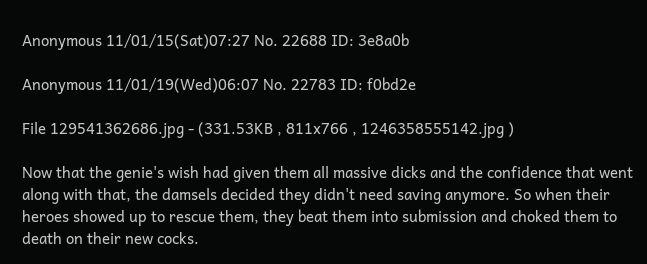Anonymous 11/01/15(Sat)07:27 No. 22688 ID: 3e8a0b

Anonymous 11/01/19(Wed)06:07 No. 22783 ID: f0bd2e

File 129541362686.jpg - (331.53KB , 811x766 , 1246358555142.jpg )

Now that the genie's wish had given them all massive dicks and the confidence that went along with that, the damsels decided they didn't need saving anymore. So when their heroes showed up to rescue them, they beat them into submission and choked them to death on their new cocks.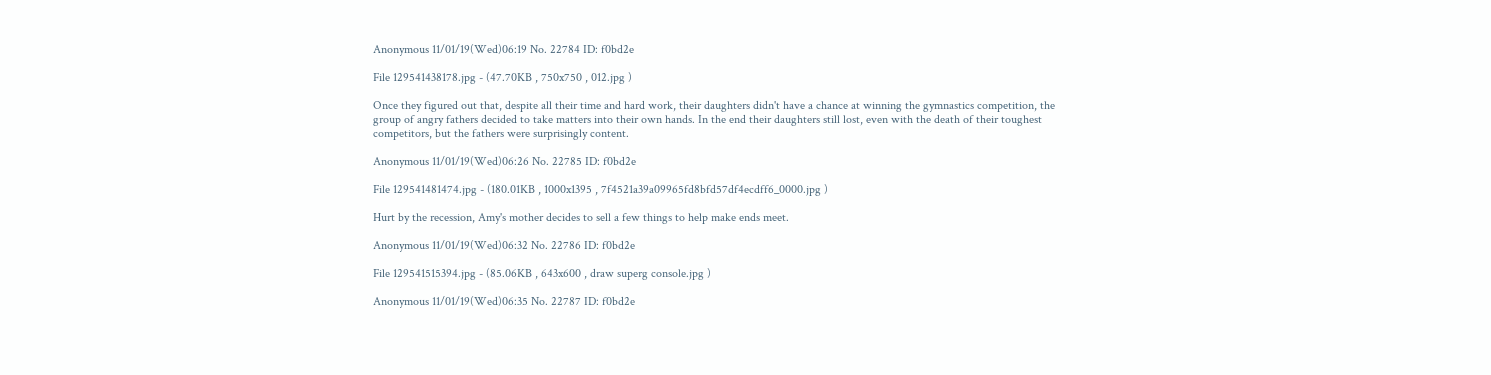Anonymous 11/01/19(Wed)06:19 No. 22784 ID: f0bd2e

File 129541438178.jpg - (47.70KB , 750x750 , 012.jpg )

Once they figured out that, despite all their time and hard work, their daughters didn't have a chance at winning the gymnastics competition, the group of angry fathers decided to take matters into their own hands. In the end their daughters still lost, even with the death of their toughest competitors, but the fathers were surprisingly content.

Anonymous 11/01/19(Wed)06:26 No. 22785 ID: f0bd2e

File 129541481474.jpg - (180.01KB , 1000x1395 , 7f4521a39a09965fd8bfd57df4ecdff6_0000.jpg )

Hurt by the recession, Amy's mother decides to sell a few things to help make ends meet.

Anonymous 11/01/19(Wed)06:32 No. 22786 ID: f0bd2e

File 129541515394.jpg - (85.06KB , 643x600 , draw superg console.jpg )

Anonymous 11/01/19(Wed)06:35 No. 22787 ID: f0bd2e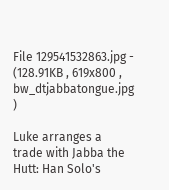File 129541532863.jpg - (128.91KB , 619x800 , bw_dtjabbatongue.jpg )

Luke arranges a trade with Jabba the Hutt: Han Solo's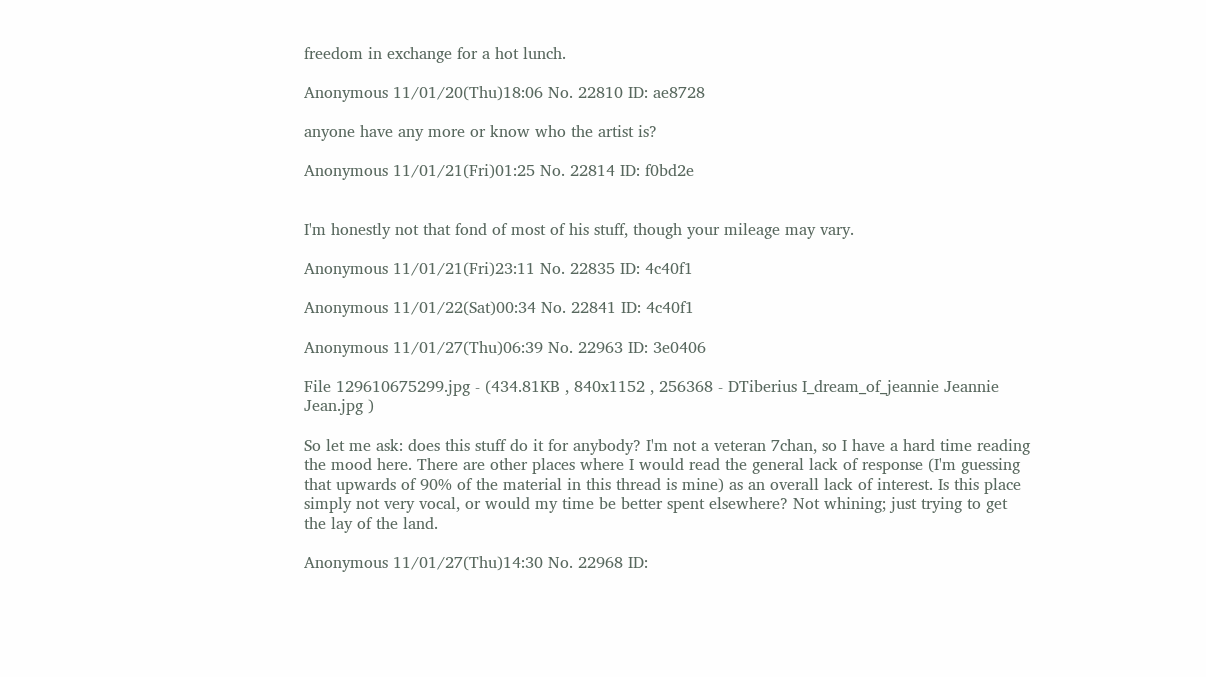freedom in exchange for a hot lunch.

Anonymous 11/01/20(Thu)18:06 No. 22810 ID: ae8728

anyone have any more or know who the artist is?

Anonymous 11/01/21(Fri)01:25 No. 22814 ID: f0bd2e


I'm honestly not that fond of most of his stuff, though your mileage may vary.

Anonymous 11/01/21(Fri)23:11 No. 22835 ID: 4c40f1

Anonymous 11/01/22(Sat)00:34 No. 22841 ID: 4c40f1

Anonymous 11/01/27(Thu)06:39 No. 22963 ID: 3e0406

File 129610675299.jpg - (434.81KB , 840x1152 , 256368 - DTiberius I_dream_of_jeannie Jeannie Jean.jpg )

So let me ask: does this stuff do it for anybody? I'm not a veteran 7chan, so I have a hard time reading the mood here. There are other places where I would read the general lack of response (I'm guessing that upwards of 90% of the material in this thread is mine) as an overall lack of interest. Is this place simply not very vocal, or would my time be better spent elsewhere? Not whining; just trying to get the lay of the land.

Anonymous 11/01/27(Thu)14:30 No. 22968 ID: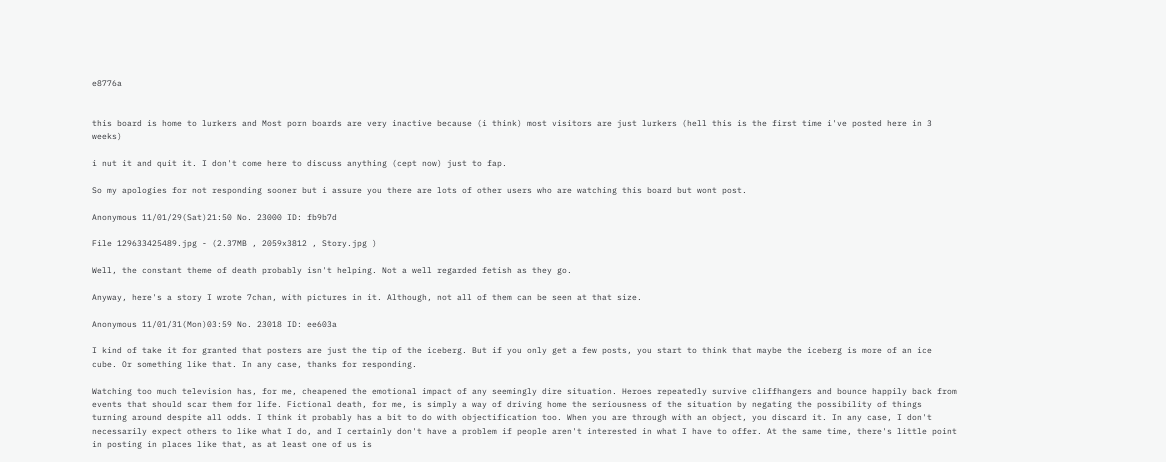e8776a


this board is home to lurkers and Most porn boards are very inactive because (i think) most visitors are just lurkers (hell this is the first time i've posted here in 3 weeks)

i nut it and quit it. I don't come here to discuss anything (cept now) just to fap.

So my apologies for not responding sooner but i assure you there are lots of other users who are watching this board but wont post.

Anonymous 11/01/29(Sat)21:50 No. 23000 ID: fb9b7d

File 129633425489.jpg - (2.37MB , 2059x3812 , Story.jpg )

Well, the constant theme of death probably isn't helping. Not a well regarded fetish as they go.

Anyway, here's a story I wrote 7chan, with pictures in it. Although, not all of them can be seen at that size.

Anonymous 11/01/31(Mon)03:59 No. 23018 ID: ee603a

I kind of take it for granted that posters are just the tip of the iceberg. But if you only get a few posts, you start to think that maybe the iceberg is more of an ice cube. Or something like that. In any case, thanks for responding.

Watching too much television has, for me, cheapened the emotional impact of any seemingly dire situation. Heroes repeatedly survive cliffhangers and bounce happily back from events that should scar them for life. Fictional death, for me, is simply a way of driving home the seriousness of the situation by negating the possibility of things turning around despite all odds. I think it probably has a bit to do with objectification too. When you are through with an object, you discard it. In any case, I don't necessarily expect others to like what I do, and I certainly don't have a problem if people aren't interested in what I have to offer. At the same time, there's little point in posting in places like that, as at least one of us is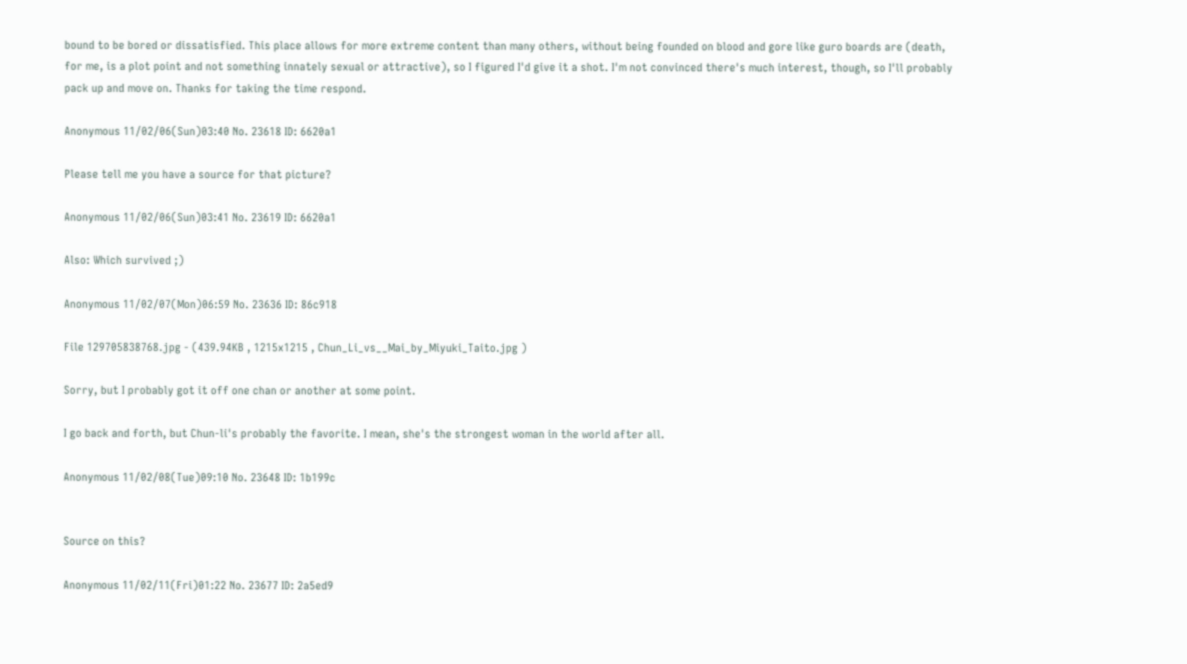bound to be bored or dissatisfied. This place allows for more extreme content than many others, without being founded on blood and gore like guro boards are (death, for me, is a plot point and not something innately sexual or attractive), so I figured I'd give it a shot. I'm not convinced there's much interest, though, so I'll probably pack up and move on. Thanks for taking the time respond.

Anonymous 11/02/06(Sun)03:40 No. 23618 ID: 6620a1

Please tell me you have a source for that picture?

Anonymous 11/02/06(Sun)03:41 No. 23619 ID: 6620a1

Also: Which survived ;)

Anonymous 11/02/07(Mon)06:59 No. 23636 ID: 86c918

File 129705838768.jpg - (439.94KB , 1215x1215 , Chun_Li_vs__Mai_by_Miyuki_Taito.jpg )

Sorry, but I probably got it off one chan or another at some point.

I go back and forth, but Chun-li's probably the favorite. I mean, she's the strongest woman in the world after all.

Anonymous 11/02/08(Tue)09:10 No. 23648 ID: 1b199c


Source on this?

Anonymous 11/02/11(Fri)01:22 No. 23677 ID: 2a5ed9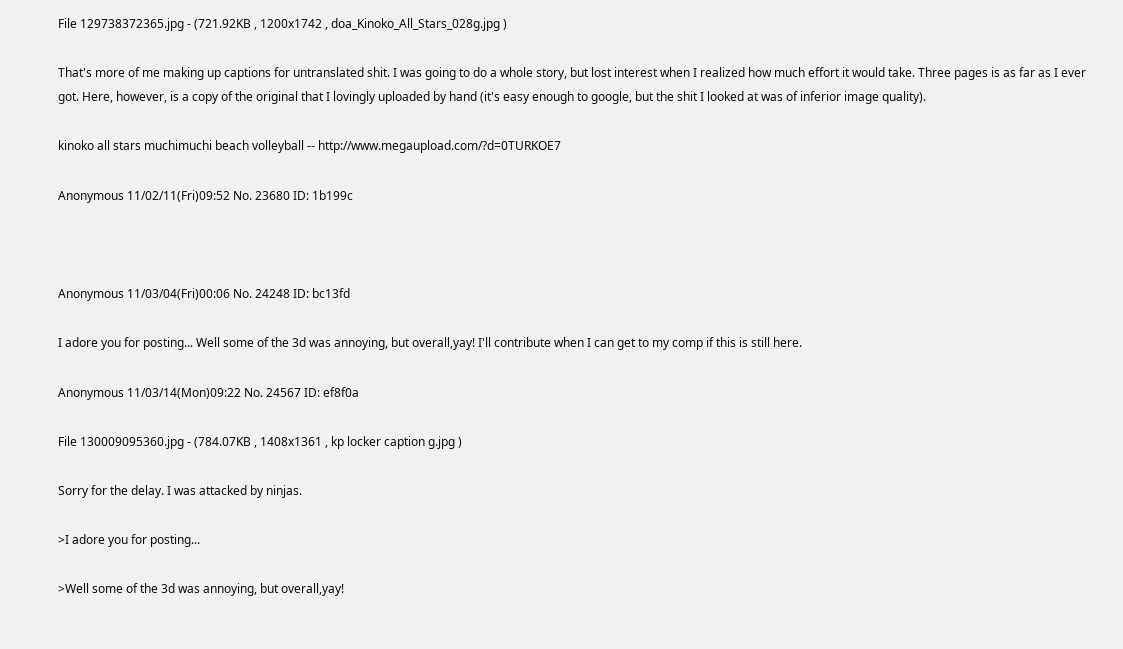File 129738372365.jpg - (721.92KB , 1200x1742 , doa_Kinoko_All_Stars_028g.jpg )

That's more of me making up captions for untranslated shit. I was going to do a whole story, but lost interest when I realized how much effort it would take. Three pages is as far as I ever got. Here, however, is a copy of the original that I lovingly uploaded by hand (it's easy enough to google, but the shit I looked at was of inferior image quality).

kinoko all stars muchimuchi beach volleyball -- http://www.megaupload.com/?d=0TURKOE7

Anonymous 11/02/11(Fri)09:52 No. 23680 ID: 1b199c



Anonymous 11/03/04(Fri)00:06 No. 24248 ID: bc13fd

I adore you for posting... Well some of the 3d was annoying, but overall,yay! I'll contribute when I can get to my comp if this is still here.

Anonymous 11/03/14(Mon)09:22 No. 24567 ID: ef8f0a

File 130009095360.jpg - (784.07KB , 1408x1361 , kp locker caption g.jpg )

Sorry for the delay. I was attacked by ninjas.

>I adore you for posting...

>Well some of the 3d was annoying, but overall,yay!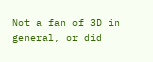Not a fan of 3D in general, or did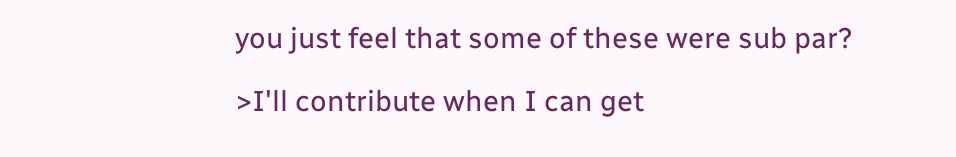you just feel that some of these were sub par?

>I'll contribute when I can get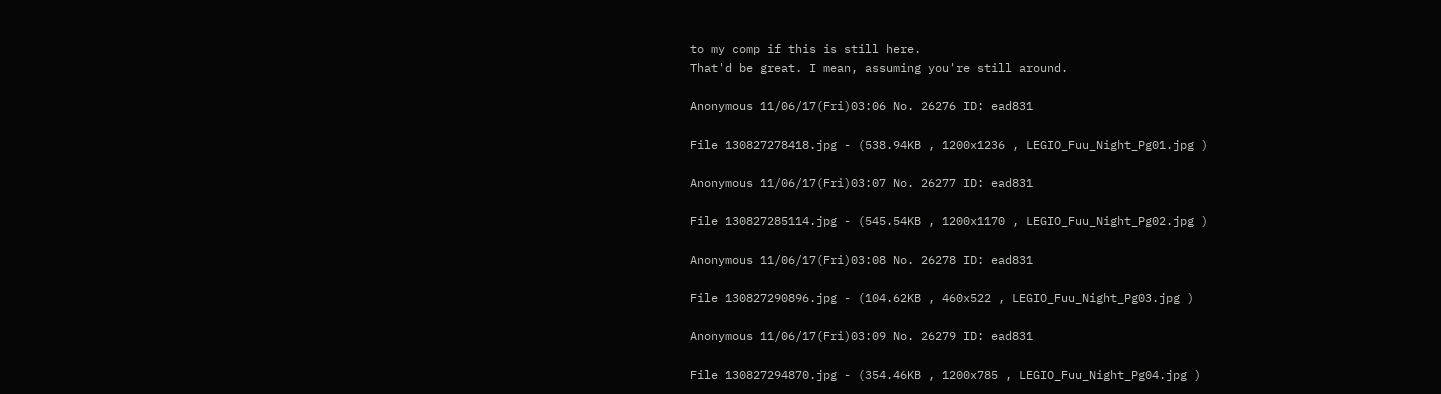to my comp if this is still here.
That'd be great. I mean, assuming you're still around.

Anonymous 11/06/17(Fri)03:06 No. 26276 ID: ead831

File 130827278418.jpg - (538.94KB , 1200x1236 , LEGIO_Fuu_Night_Pg01.jpg )

Anonymous 11/06/17(Fri)03:07 No. 26277 ID: ead831

File 130827285114.jpg - (545.54KB , 1200x1170 , LEGIO_Fuu_Night_Pg02.jpg )

Anonymous 11/06/17(Fri)03:08 No. 26278 ID: ead831

File 130827290896.jpg - (104.62KB , 460x522 , LEGIO_Fuu_Night_Pg03.jpg )

Anonymous 11/06/17(Fri)03:09 No. 26279 ID: ead831

File 130827294870.jpg - (354.46KB , 1200x785 , LEGIO_Fuu_Night_Pg04.jpg )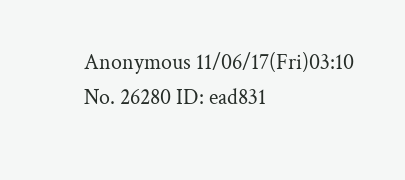Anonymous 11/06/17(Fri)03:10 No. 26280 ID: ead831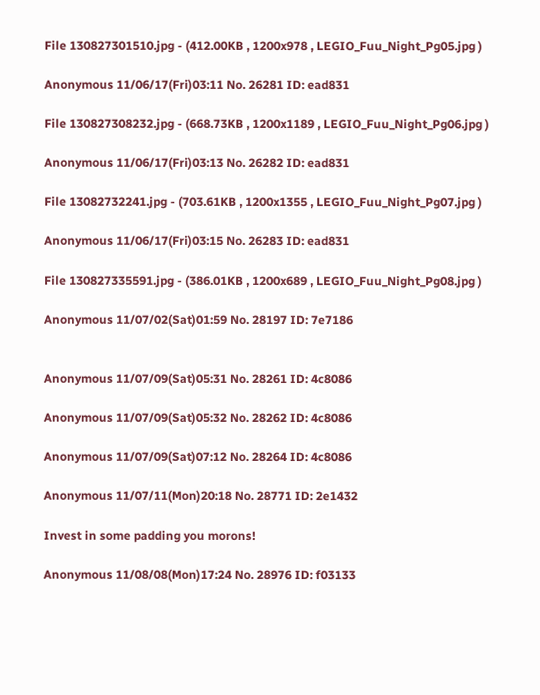File 130827301510.jpg - (412.00KB , 1200x978 , LEGIO_Fuu_Night_Pg05.jpg )

Anonymous 11/06/17(Fri)03:11 No. 26281 ID: ead831

File 130827308232.jpg - (668.73KB , 1200x1189 , LEGIO_Fuu_Night_Pg06.jpg )

Anonymous 11/06/17(Fri)03:13 No. 26282 ID: ead831

File 13082732241.jpg - (703.61KB , 1200x1355 , LEGIO_Fuu_Night_Pg07.jpg )

Anonymous 11/06/17(Fri)03:15 No. 26283 ID: ead831

File 130827335591.jpg - (386.01KB , 1200x689 , LEGIO_Fuu_Night_Pg08.jpg )

Anonymous 11/07/02(Sat)01:59 No. 28197 ID: 7e7186


Anonymous 11/07/09(Sat)05:31 No. 28261 ID: 4c8086

Anonymous 11/07/09(Sat)05:32 No. 28262 ID: 4c8086

Anonymous 11/07/09(Sat)07:12 No. 28264 ID: 4c8086

Anonymous 11/07/11(Mon)20:18 No. 28771 ID: 2e1432

Invest in some padding you morons!

Anonymous 11/08/08(Mon)17:24 No. 28976 ID: f03133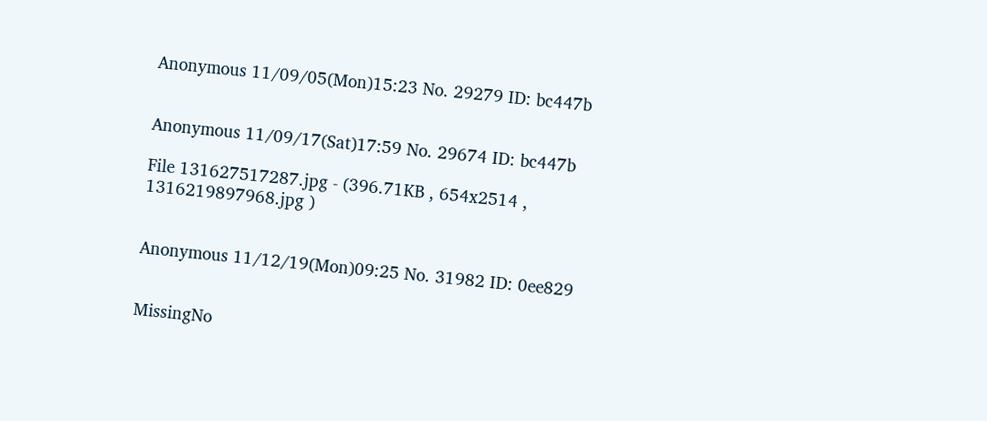Anonymous 11/09/05(Mon)15:23 No. 29279 ID: bc447b


Anonymous 11/09/17(Sat)17:59 No. 29674 ID: bc447b

File 131627517287.jpg - (396.71KB , 654x2514 , 1316219897968.jpg )


Anonymous 11/12/19(Mon)09:25 No. 31982 ID: 0ee829


MissingNo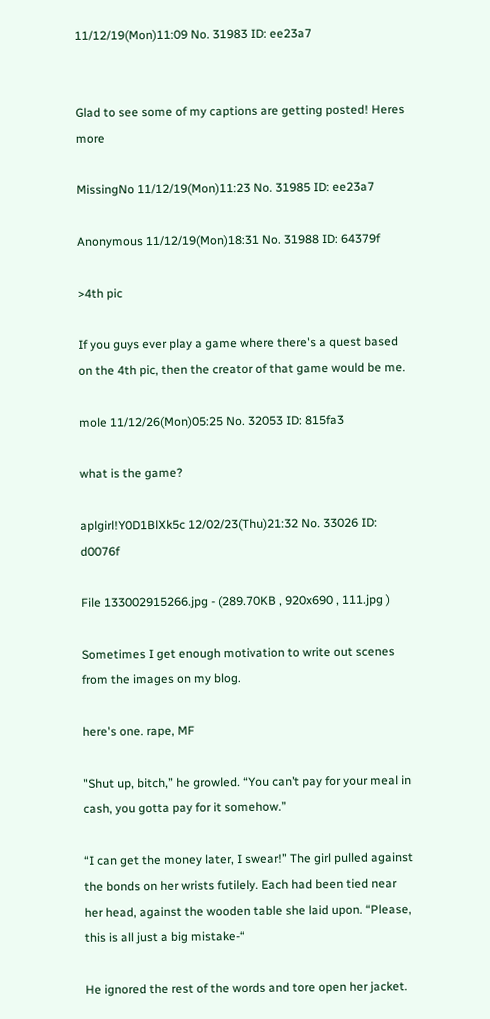11/12/19(Mon)11:09 No. 31983 ID: ee23a7


Glad to see some of my captions are getting posted! Heres more

MissingNo 11/12/19(Mon)11:23 No. 31985 ID: ee23a7

Anonymous 11/12/19(Mon)18:31 No. 31988 ID: 64379f

>4th pic

If you guys ever play a game where there's a quest based on the 4th pic, then the creator of that game would be me.

mole 11/12/26(Mon)05:25 No. 32053 ID: 815fa3

what is the game?

aplgirl!Y0D1BlXk5c 12/02/23(Thu)21:32 No. 33026 ID: d0076f

File 133002915266.jpg - (289.70KB , 920x690 , 111.jpg )

Sometimes I get enough motivation to write out scenes from the images on my blog.

here's one. rape, MF

"Shut up, bitch,” he growled. “You can’t pay for your meal in cash, you gotta pay for it somehow.”

“I can get the money later, I swear!” The girl pulled against the bonds on her wrists futilely. Each had been tied near her head, against the wooden table she laid upon. “Please, this is all just a big mistake-“

He ignored the rest of the words and tore open her jacket.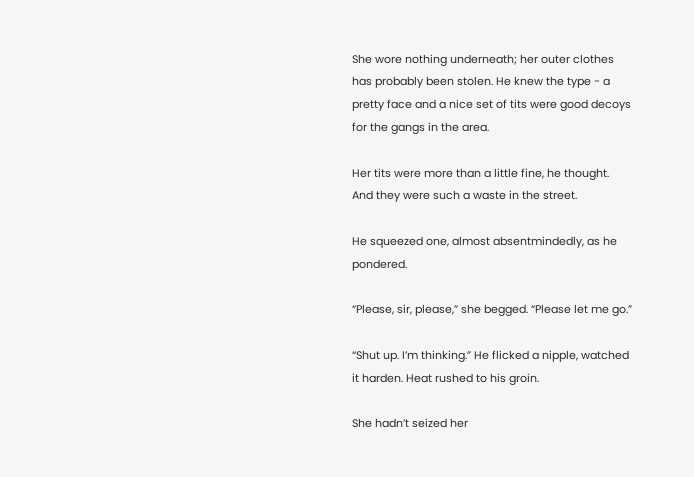She wore nothing underneath; her outer clothes has probably been stolen. He knew the type - a pretty face and a nice set of tits were good decoys for the gangs in the area.

Her tits were more than a little fine, he thought. And they were such a waste in the street.

He squeezed one, almost absentmindedly, as he pondered.

“Please, sir, please,” she begged. “Please let me go.”

“Shut up. I’m thinking.” He flicked a nipple, watched it harden. Heat rushed to his groin.

She hadn’t seized her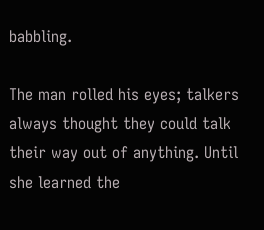babbling.

The man rolled his eyes; talkers always thought they could talk their way out of anything. Until she learned the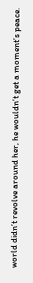world didn’t revolve around her, he wouldn’t get a moment’s peace.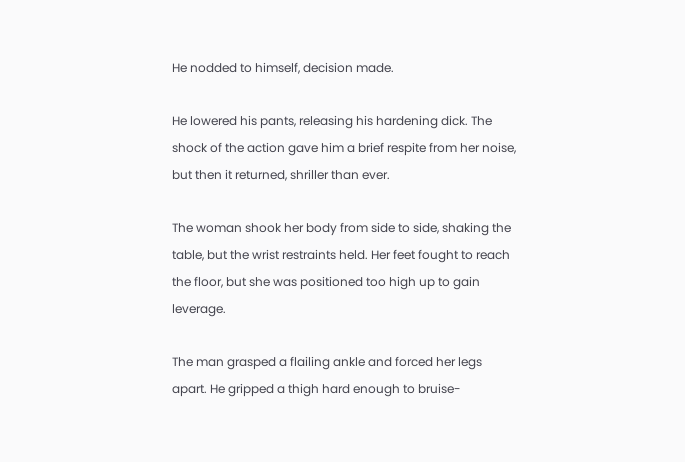He nodded to himself, decision made.

He lowered his pants, releasing his hardening dick. The shock of the action gave him a brief respite from her noise, but then it returned, shriller than ever.

The woman shook her body from side to side, shaking the table, but the wrist restraints held. Her feet fought to reach the floor, but she was positioned too high up to gain leverage.

The man grasped a flailing ankle and forced her legs apart. He gripped a thigh hard enough to bruise-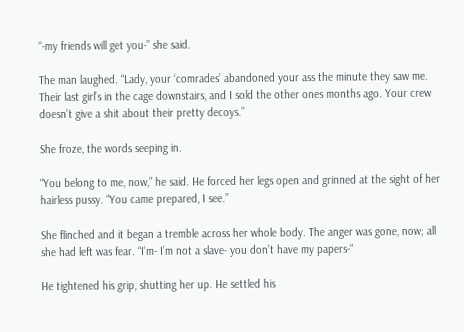“-my friends will get you-” she said.

The man laughed. “Lady, your ‘comrades’ abandoned your ass the minute they saw me. Their last girl’s in the cage downstairs, and I sold the other ones months ago. Your crew doesn’t give a shit about their pretty decoys.”

She froze, the words seeping in.

“You belong to me, now,” he said. He forced her legs open and grinned at the sight of her hairless pussy. “You came prepared, I see.”

She flinched and it began a tremble across her whole body. The anger was gone, now; all she had left was fear. “I’m- I’m not a slave- you don’t have my papers-“

He tightened his grip, shutting her up. He settled his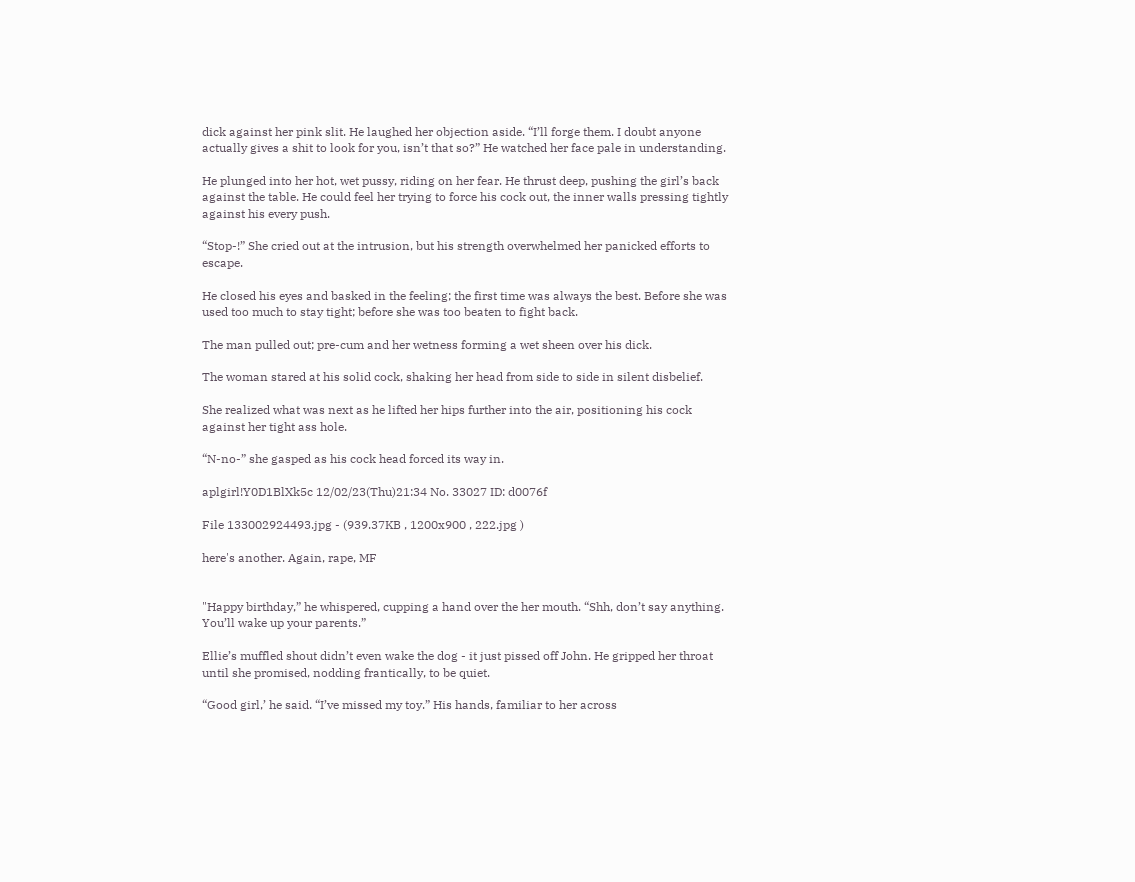dick against her pink slit. He laughed her objection aside. “I’ll forge them. I doubt anyone actually gives a shit to look for you, isn’t that so?” He watched her face pale in understanding.

He plunged into her hot, wet pussy, riding on her fear. He thrust deep, pushing the girl’s back against the table. He could feel her trying to force his cock out, the inner walls pressing tightly against his every push.

“Stop-!” She cried out at the intrusion, but his strength overwhelmed her panicked efforts to escape.

He closed his eyes and basked in the feeling; the first time was always the best. Before she was used too much to stay tight; before she was too beaten to fight back.

The man pulled out; pre-cum and her wetness forming a wet sheen over his dick.

The woman stared at his solid cock, shaking her head from side to side in silent disbelief.

She realized what was next as he lifted her hips further into the air, positioning his cock against her tight ass hole.

“N-no-” she gasped as his cock head forced its way in.

aplgirl!Y0D1BlXk5c 12/02/23(Thu)21:34 No. 33027 ID: d0076f

File 133002924493.jpg - (939.37KB , 1200x900 , 222.jpg )

here's another. Again, rape, MF


"Happy birthday,” he whispered, cupping a hand over the her mouth. “Shh, don’t say anything. You’ll wake up your parents.”

Ellie’s muffled shout didn’t even wake the dog - it just pissed off John. He gripped her throat until she promised, nodding frantically, to be quiet.

“Good girl,’ he said. “I’ve missed my toy.” His hands, familiar to her across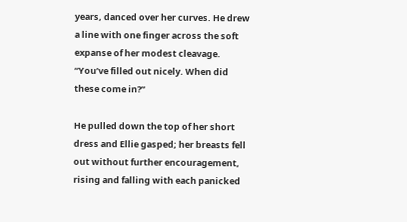years, danced over her curves. He drew a line with one finger across the soft expanse of her modest cleavage. “You’ve filled out nicely. When did these come in?”

He pulled down the top of her short dress and Ellie gasped; her breasts fell out without further encouragement, rising and falling with each panicked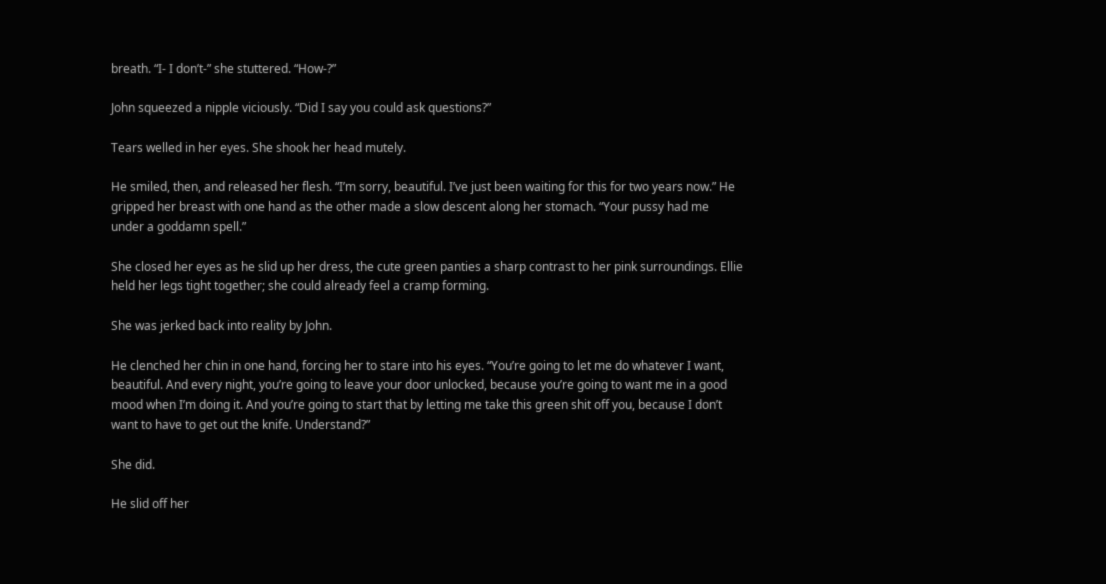breath. “I- I don’t-” she stuttered. “How-?”

John squeezed a nipple viciously. “Did I say you could ask questions?”

Tears welled in her eyes. She shook her head mutely.

He smiled, then, and released her flesh. “I’m sorry, beautiful. I’ve just been waiting for this for two years now.” He gripped her breast with one hand as the other made a slow descent along her stomach. “Your pussy had me under a goddamn spell.”

She closed her eyes as he slid up her dress, the cute green panties a sharp contrast to her pink surroundings. Ellie held her legs tight together; she could already feel a cramp forming.

She was jerked back into reality by John.

He clenched her chin in one hand, forcing her to stare into his eyes. “You’re going to let me do whatever I want, beautiful. And every night, you’re going to leave your door unlocked, because you’re going to want me in a good mood when I’m doing it. And you’re going to start that by letting me take this green shit off you, because I don’t want to have to get out the knife. Understand?”

She did.

He slid off her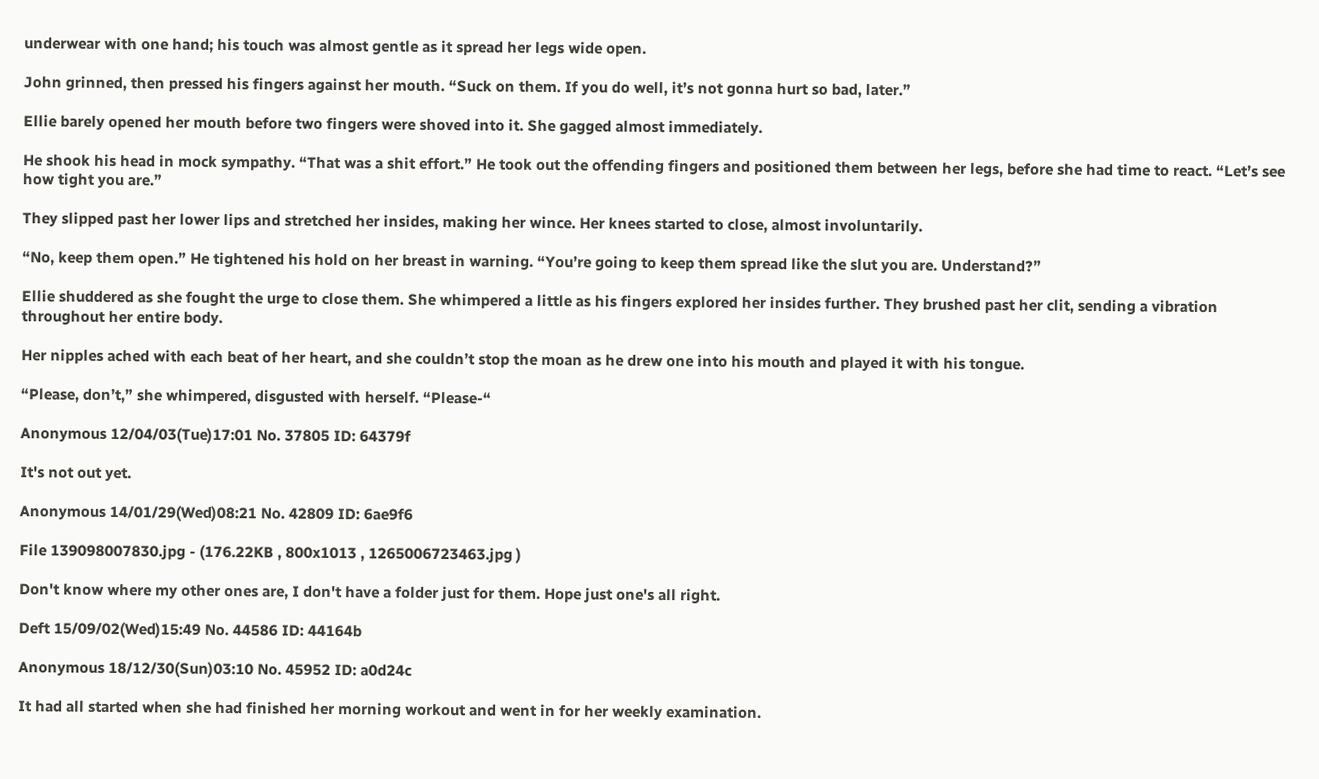underwear with one hand; his touch was almost gentle as it spread her legs wide open.

John grinned, then pressed his fingers against her mouth. “Suck on them. If you do well, it’s not gonna hurt so bad, later.”

Ellie barely opened her mouth before two fingers were shoved into it. She gagged almost immediately.

He shook his head in mock sympathy. “That was a shit effort.” He took out the offending fingers and positioned them between her legs, before she had time to react. “Let’s see how tight you are.”

They slipped past her lower lips and stretched her insides, making her wince. Her knees started to close, almost involuntarily.

“No, keep them open.” He tightened his hold on her breast in warning. “You’re going to keep them spread like the slut you are. Understand?”

Ellie shuddered as she fought the urge to close them. She whimpered a little as his fingers explored her insides further. They brushed past her clit, sending a vibration throughout her entire body.

Her nipples ached with each beat of her heart, and she couldn’t stop the moan as he drew one into his mouth and played it with his tongue.

“Please, don’t,” she whimpered, disgusted with herself. “Please-“

Anonymous 12/04/03(Tue)17:01 No. 37805 ID: 64379f

It's not out yet.

Anonymous 14/01/29(Wed)08:21 No. 42809 ID: 6ae9f6

File 139098007830.jpg - (176.22KB , 800x1013 , 1265006723463.jpg )

Don't know where my other ones are, I don't have a folder just for them. Hope just one's all right.

Deft 15/09/02(Wed)15:49 No. 44586 ID: 44164b

Anonymous 18/12/30(Sun)03:10 No. 45952 ID: a0d24c

It had all started when she had finished her morning workout and went in for her weekly examination.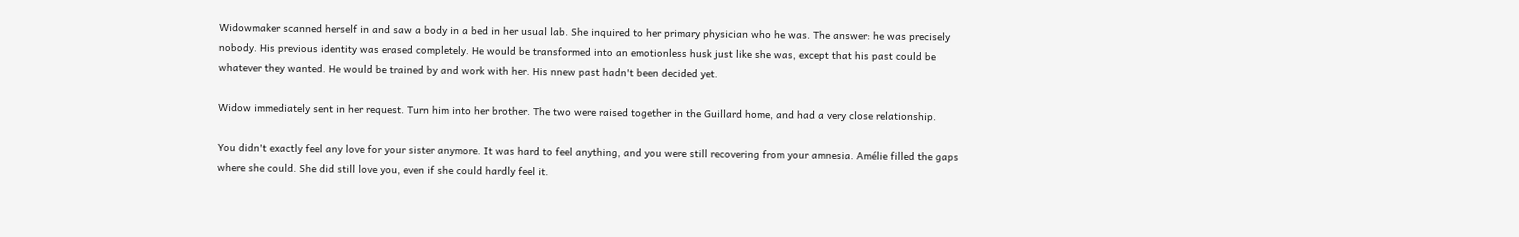Widowmaker scanned herself in and saw a body in a bed in her usual lab. She inquired to her primary physician who he was. The answer: he was precisely nobody. His previous identity was erased completely. He would be transformed into an emotionless husk just like she was, except that his past could be whatever they wanted. He would be trained by and work with her. His nnew past hadn't been decided yet.

Widow immediately sent in her request. Turn him into her brother. The two were raised together in the Guillard home, and had a very close relationship.

You didn't exactly feel any love for your sister anymore. It was hard to feel anything, and you were still recovering from your amnesia. Amélie filled the gaps where she could. She did still love you, even if she could hardly feel it.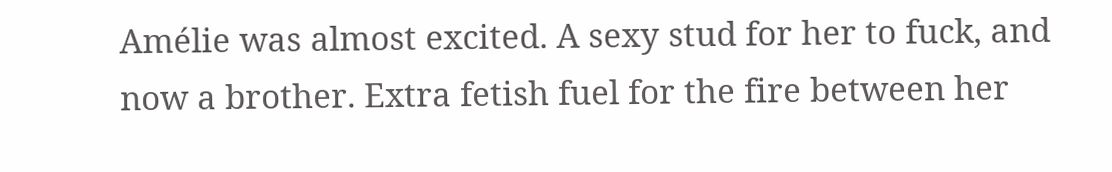Amélie was almost excited. A sexy stud for her to fuck, and now a brother. Extra fetish fuel for the fire between her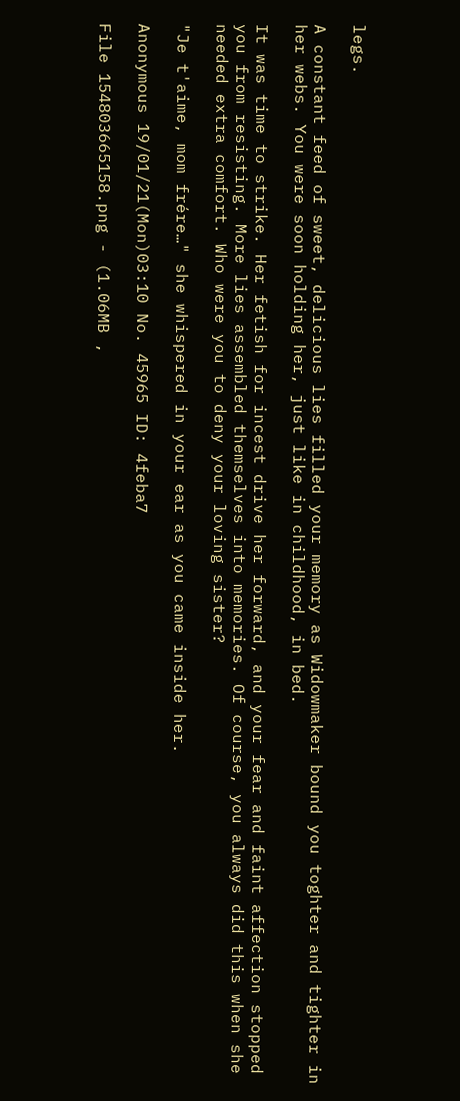legs.

A constant feed of sweet, delicious lies filled your memory as Widowmaker bound you toghter and tighter in her webs. You were soon holding her, just like in childhood, in bed.

It was time to strike. Her fetish for incest drive her forward, and your fear and faint affection stopped you from resisting. More lies assembled themselves into memories. Of course, you always did this when she needed extra comfort. Who were you to deny your loving sister?

"Je t'aime, mom frére…" she whispered in your ear as you came inside her.

Anonymous 19/01/21(Mon)03:10 No. 45965 ID: 4feba7

File 154803665158.png - (1.06MB ,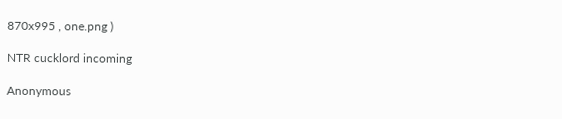870x995 , one.png )

NTR cucklord incoming

Anonymous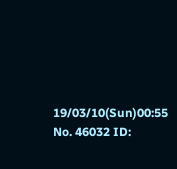19/03/10(Sun)00:55 No. 46032 ID: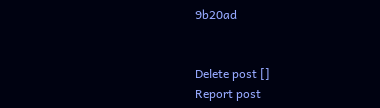9b20ad


Delete post []
Report post